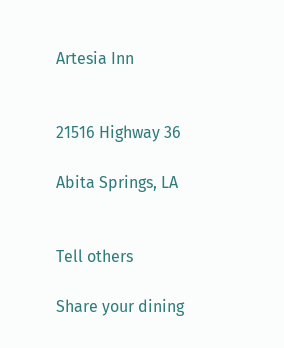Artesia Inn


21516 Highway 36

Abita Springs, LA


Tell others

Share your dining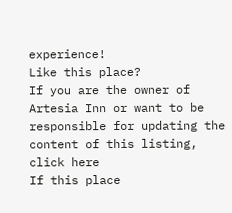experience!
Like this place?
If you are the owner of Artesia Inn or want to be responsible for updating the content of this listing, click here
If this place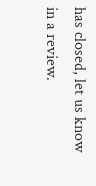has closed, let us know in a review.